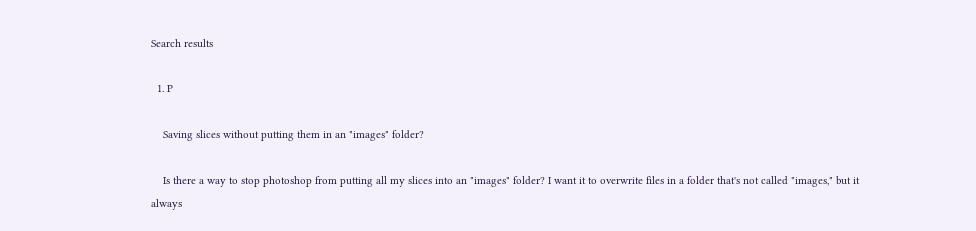Search results

  1. P

    Saving slices without putting them in an "images" folder?

    Is there a way to stop photoshop from putting all my slices into an "images" folder? I want it to overwrite files in a folder that's not called "images," but it always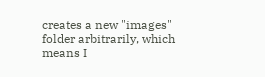creates a new "images" folder arbitrarily, which means I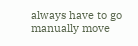always have to go manually move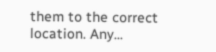them to the correct location. Any...